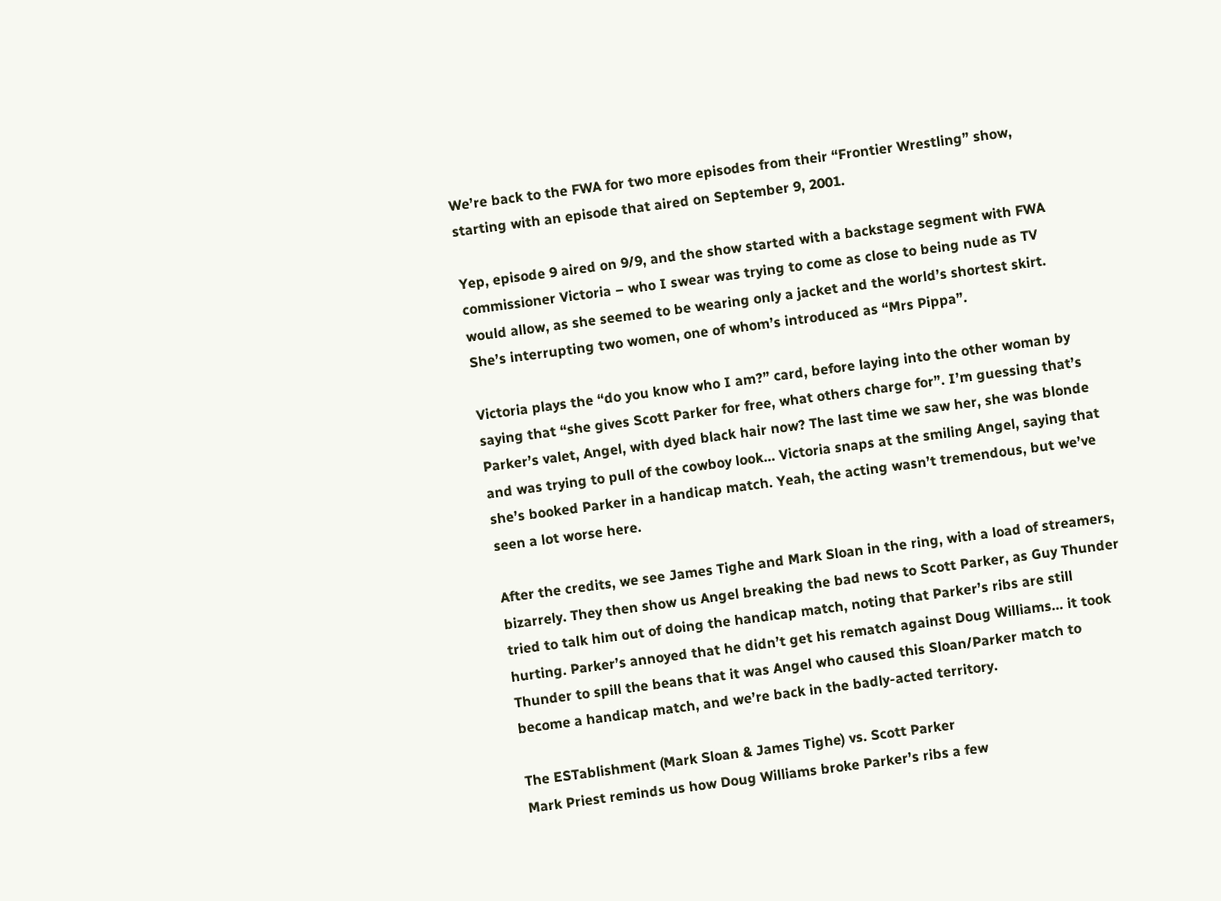We’re back to the FWA for two more episodes from their “Frontier Wrestling” show, starting with an episode that aired on September 9, 2001.

Yep, episode 9 aired on 9/9, and the show started with a backstage segment with FWA commissioner Victoria – who I swear was trying to come as close to being nude as TV would allow, as she seemed to be wearing only a jacket and the world’s shortest skirt. She’s interrupting two women, one of whom’s introduced as “Mrs Pippa”.

Victoria plays the “do you know who I am?” card, before laying into the other woman by saying that “she gives Scott Parker for free, what others charge for”. I’m guessing that’s Parker’s valet, Angel, with dyed black hair now? The last time we saw her, she was blonde and was trying to pull of the cowboy look… Victoria snaps at the smiling Angel, saying that she’s booked Parker in a handicap match. Yeah, the acting wasn’t tremendous, but we’ve seen a lot worse here.

After the credits, we see James Tighe and Mark Sloan in the ring, with a load of streamers, bizarrely. They then show us Angel breaking the bad news to Scott Parker, as Guy Thunder tried to talk him out of doing the handicap match, noting that Parker’s ribs are still hurting. Parker’s annoyed that he didn’t get his rematch against Doug Williams… it took Thunder to spill the beans that it was Angel who caused this Sloan/Parker match to become a handicap match, and we’re back in the badly-acted territory.

The ESTablishment (Mark Sloan & James Tighe) vs. Scott Parker
Mark Priest reminds us how Doug Williams broke Parker’s ribs a few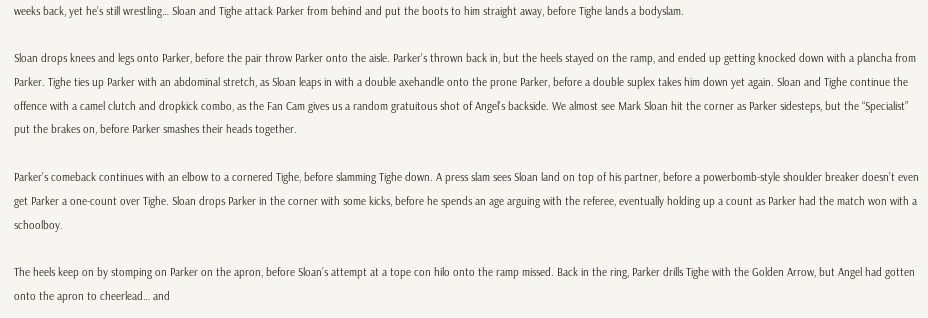weeks back, yet he’s still wrestling… Sloan and Tighe attack Parker from behind and put the boots to him straight away, before Tighe lands a bodyslam.

Sloan drops knees and legs onto Parker, before the pair throw Parker onto the aisle. Parker’s thrown back in, but the heels stayed on the ramp, and ended up getting knocked down with a plancha from Parker. Tighe ties up Parker with an abdominal stretch, as Sloan leaps in with a double axehandle onto the prone Parker, before a double suplex takes him down yet again. Sloan and Tighe continue the offence with a camel clutch and dropkick combo, as the Fan Cam gives us a random gratuitous shot of Angel’s backside. We almost see Mark Sloan hit the corner as Parker sidesteps, but the “Specialist” put the brakes on, before Parker smashes their heads together.

Parker’s comeback continues with an elbow to a cornered Tighe, before slamming Tighe down. A press slam sees Sloan land on top of his partner, before a powerbomb-style shoulder breaker doesn’t even get Parker a one-count over Tighe. Sloan drops Parker in the corner with some kicks, before he spends an age arguing with the referee, eventually holding up a count as Parker had the match won with a schoolboy.

The heels keep on by stomping on Parker on the apron, before Sloan’s attempt at a tope con hilo onto the ramp missed. Back in the ring, Parker drills Tighe with the Golden Arrow, but Angel had gotten onto the apron to cheerlead… and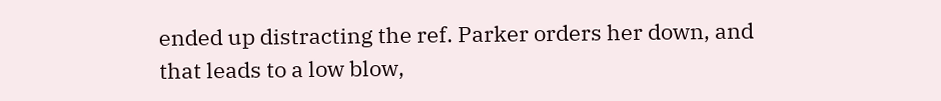ended up distracting the ref. Parker orders her down, and that leads to a low blow,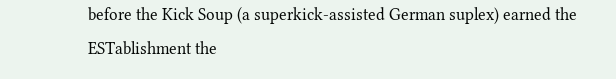before the Kick Soup (a superkick-assisted German suplex) earned the ESTablishment the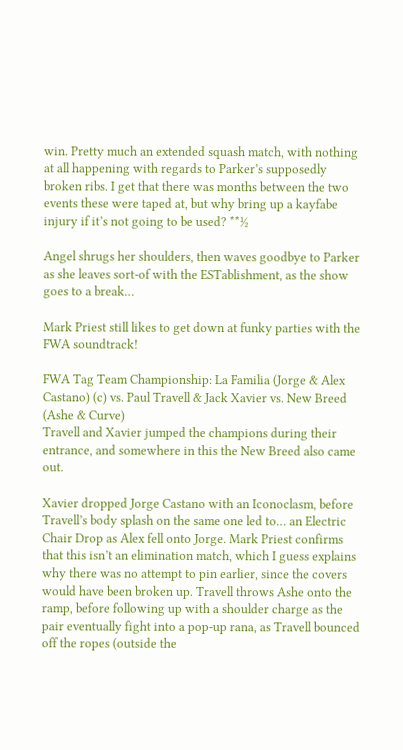win. Pretty much an extended squash match, with nothing at all happening with regards to Parker’s supposedly broken ribs. I get that there was months between the two events these were taped at, but why bring up a kayfabe injury if it’s not going to be used? **½

Angel shrugs her shoulders, then waves goodbye to Parker as she leaves sort-of with the ESTablishment, as the show goes to a break…

Mark Priest still likes to get down at funky parties with the FWA soundtrack!

FWA Tag Team Championship: La Familia (Jorge & Alex Castano) (c) vs. Paul Travell & Jack Xavier vs. New Breed (Ashe & Curve)
Travell and Xavier jumped the champions during their entrance, and somewhere in this the New Breed also came out.

Xavier dropped Jorge Castano with an Iconoclasm, before Travell’s body splash on the same one led to… an Electric Chair Drop as Alex fell onto Jorge. Mark Priest confirms that this isn’t an elimination match, which I guess explains why there was no attempt to pin earlier, since the covers would have been broken up. Travell throws Ashe onto the ramp, before following up with a shoulder charge as the pair eventually fight into a pop-up rana, as Travell bounced off the ropes (outside the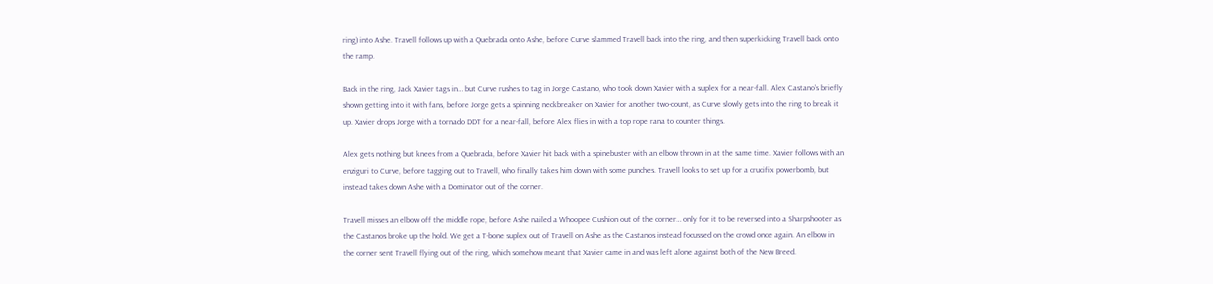ring) into Ashe. Travell follows up with a Quebrada onto Ashe, before Curve slammed Travell back into the ring, and then superkicking Travell back onto the ramp.

Back in the ring, Jack Xavier tags in… but Curve rushes to tag in Jorge Castano, who took down Xavier with a suplex for a near-fall. Alex Castano’s briefly shown getting into it with fans, before Jorge gets a spinning neckbreaker on Xavier for another two-count, as Curve slowly gets into the ring to break it up. Xavier drops Jorge with a tornado DDT for a near-fall, before Alex flies in with a top rope rana to counter things.

Alex gets nothing but knees from a Quebrada, before Xavier hit back with a spinebuster with an elbow thrown in at the same time. Xavier follows with an enziguri to Curve, before tagging out to Travell, who finally takes him down with some punches. Travell looks to set up for a crucifix powerbomb, but instead takes down Ashe with a Dominator out of the corner.

Travell misses an elbow off the middle rope, before Ashe nailed a Whoopee Cushion out of the corner… only for it to be reversed into a Sharpshooter as the Castanos broke up the hold. We get a T-bone suplex out of Travell on Ashe as the Castanos instead focussed on the crowd once again. An elbow in the corner sent Travell flying out of the ring, which somehow meant that Xavier came in and was left alone against both of the New Breed.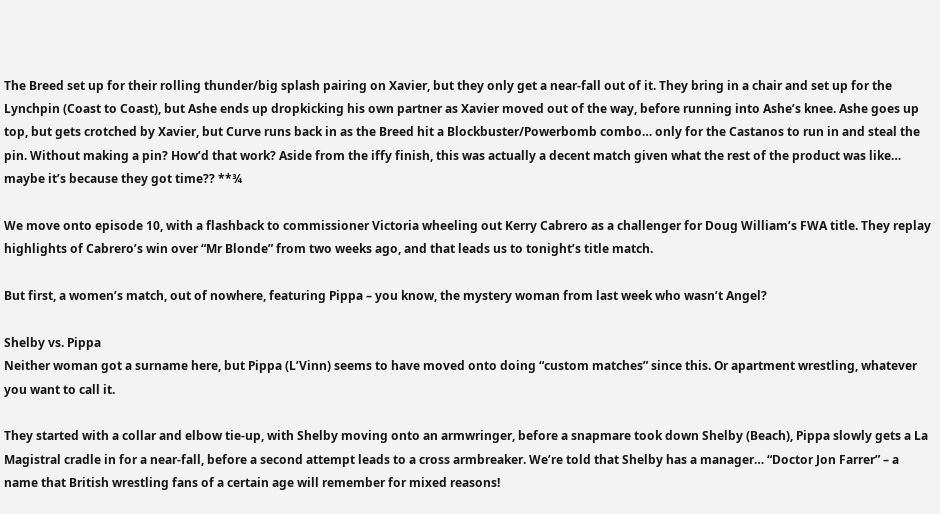The Breed set up for their rolling thunder/big splash pairing on Xavier, but they only get a near-fall out of it. They bring in a chair and set up for the Lynchpin (Coast to Coast), but Ashe ends up dropkicking his own partner as Xavier moved out of the way, before running into Ashe’s knee. Ashe goes up top, but gets crotched by Xavier, but Curve runs back in as the Breed hit a Blockbuster/Powerbomb combo… only for the Castanos to run in and steal the pin. Without making a pin? How’d that work? Aside from the iffy finish, this was actually a decent match given what the rest of the product was like… maybe it’s because they got time?? **¾

We move onto episode 10, with a flashback to commissioner Victoria wheeling out Kerry Cabrero as a challenger for Doug William’s FWA title. They replay highlights of Cabrero’s win over “Mr Blonde” from two weeks ago, and that leads us to tonight’s title match.

But first, a women’s match, out of nowhere, featuring Pippa – you know, the mystery woman from last week who wasn’t Angel?

Shelby vs. Pippa
Neither woman got a surname here, but Pippa (L’Vinn) seems to have moved onto doing “custom matches” since this. Or apartment wrestling, whatever you want to call it.

They started with a collar and elbow tie-up, with Shelby moving onto an armwringer, before a snapmare took down Shelby (Beach), Pippa slowly gets a La Magistral cradle in for a near-fall, before a second attempt leads to a cross armbreaker. We’re told that Shelby has a manager… “Doctor Jon Farrer” – a name that British wrestling fans of a certain age will remember for mixed reasons!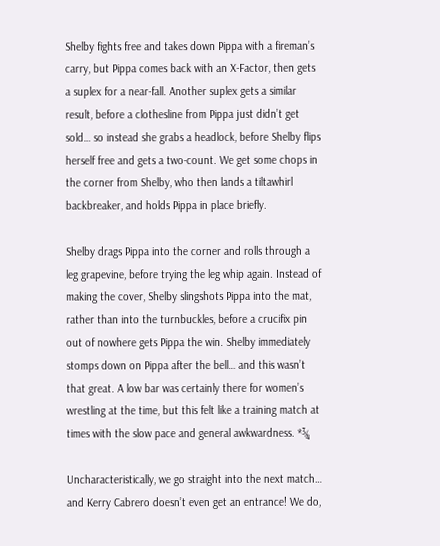Shelby fights free and takes down Pippa with a fireman’s carry, but Pippa comes back with an X-Factor, then gets a suplex for a near-fall. Another suplex gets a similar result, before a clothesline from Pippa just didn’t get sold… so instead she grabs a headlock, before Shelby flips herself free and gets a two-count. We get some chops in the corner from Shelby, who then lands a tiltawhirl backbreaker, and holds Pippa in place briefly.

Shelby drags Pippa into the corner and rolls through a leg grapevine, before trying the leg whip again. Instead of making the cover, Shelby slingshots Pippa into the mat, rather than into the turnbuckles, before a crucifix pin out of nowhere gets Pippa the win. Shelby immediately stomps down on Pippa after the bell… and this wasn’t that great. A low bar was certainly there for women’s wrestling at the time, but this felt like a training match at times with the slow pace and general awkwardness. *¾

Uncharacteristically, we go straight into the next match… and Kerry Cabrero doesn’t even get an entrance! We do,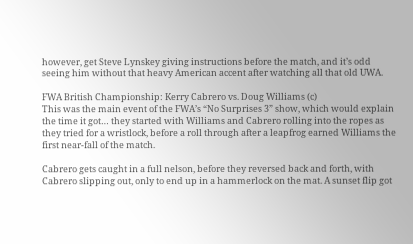however, get Steve Lynskey giving instructions before the match, and it’s odd seeing him without that heavy American accent after watching all that old UWA.

FWA British Championship: Kerry Cabrero vs. Doug Williams (c)
This was the main event of the FWA’s “No Surprises 3” show, which would explain the time it got… they started with Williams and Cabrero rolling into the ropes as they tried for a wristlock, before a roll through after a leapfrog earned Williams the first near-fall of the match.

Cabrero gets caught in a full nelson, before they reversed back and forth, with Cabrero slipping out, only to end up in a hammerlock on the mat. A sunset flip got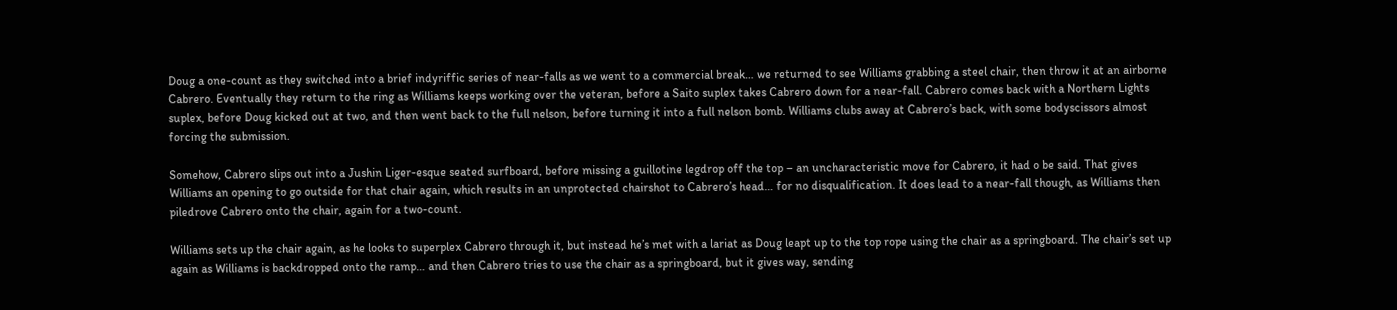Doug a one-count as they switched into a brief indyriffic series of near-falls as we went to a commercial break… we returned to see Williams grabbing a steel chair, then throw it at an airborne Cabrero. Eventually they return to the ring as Williams keeps working over the veteran, before a Saito suplex takes Cabrero down for a near-fall. Cabrero comes back with a Northern Lights suplex, before Doug kicked out at two, and then went back to the full nelson, before turning it into a full nelson bomb. Williams clubs away at Cabrero’s back, with some bodyscissors almost forcing the submission.

Somehow, Cabrero slips out into a Jushin Liger-esque seated surfboard, before missing a guillotine legdrop off the top – an uncharacteristic move for Cabrero, it had o be said. That gives Williams an opening to go outside for that chair again, which results in an unprotected chairshot to Cabrero’s head… for no disqualification. It does lead to a near-fall though, as Williams then piledrove Cabrero onto the chair, again for a two-count.

Williams sets up the chair again, as he looks to superplex Cabrero through it, but instead he’s met with a lariat as Doug leapt up to the top rope using the chair as a springboard. The chair’s set up again as Williams is backdropped onto the ramp… and then Cabrero tries to use the chair as a springboard, but it gives way, sending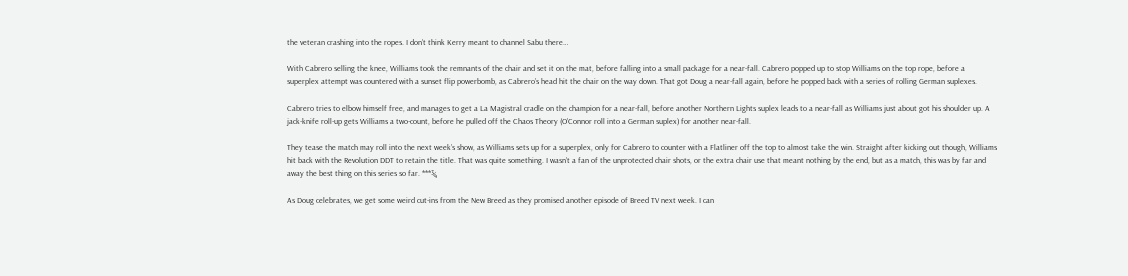the veteran crashing into the ropes. I don’t think Kerry meant to channel Sabu there…

With Cabrero selling the knee, Williams took the remnants of the chair and set it on the mat, before falling into a small package for a near-fall. Cabrero popped up to stop Williams on the top rope, before a superplex attempt was countered with a sunset flip powerbomb, as Cabrero’s head hit the chair on the way down. That got Doug a near-fall again, before he popped back with a series of rolling German suplexes.

Cabrero tries to elbow himself free, and manages to get a La Magistral cradle on the champion for a near-fall, before another Northern Lights suplex leads to a near-fall as Williams just about got his shoulder up. A jack-knife roll-up gets Williams a two-count, before he pulled off the Chaos Theory (O’Connor roll into a German suplex) for another near-fall.

They tease the match may roll into the next week’s show, as Williams sets up for a superplex, only for Cabrero to counter with a Flatliner off the top to almost take the win. Straight after kicking out though, Williams hit back with the Revolution DDT to retain the title. That was quite something. I wasn’t a fan of the unprotected chair shots, or the extra chair use that meant nothing by the end, but as a match, this was by far and away the best thing on this series so far. ***¾

As Doug celebrates, we get some weird cut-ins from the New Breed as they promised another episode of Breed TV next week. I can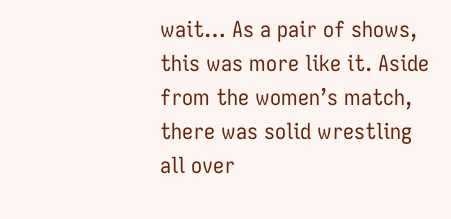wait… As a pair of shows, this was more like it. Aside from the women’s match, there was solid wrestling all over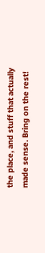the place, and stuff that actually made sense. Bring on the rest!